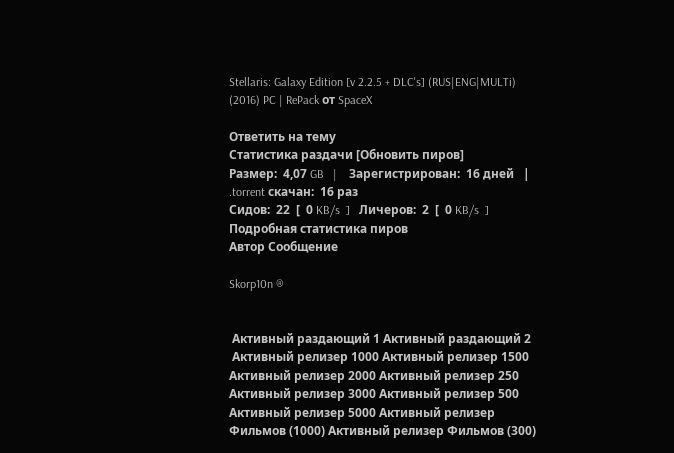Stellaris: Galaxy Edition [v 2.2.5 + DLC's] (RUS|ENG|MULTi) (2016) PC | RePack от SpaceX

Ответить на тему
Статистика раздачи [Обновить пиров]
Размер:  4,07 GB   |    Зарегистрирован:  16 дней   |    .torrent скачан:  16 раз
Сидов:  22  [  0 KB/s  ]   Личеров:  2  [  0 KB/s  ]   Подробная статистика пиров
Автор Сообщение

Skorp10n ®


 Активный раздающий 1 Активный раздающий 2
 Активный релизер 1000 Активный релизер 1500 Активный релизер 2000 Активный релизер 250 Активный релизер 3000 Активный релизер 500 Активный релизер 5000 Активный релизер Фильмов (1000) Активный релизер Фильмов (300)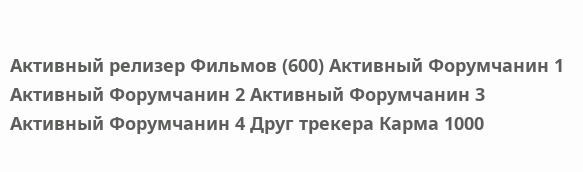Активный релизер Фильмов (600) Активный Форумчанин 1 Активный Форумчанин 2 Активный Форумчанин 3 Активный Форумчанин 4 Друг трекера Карма 1000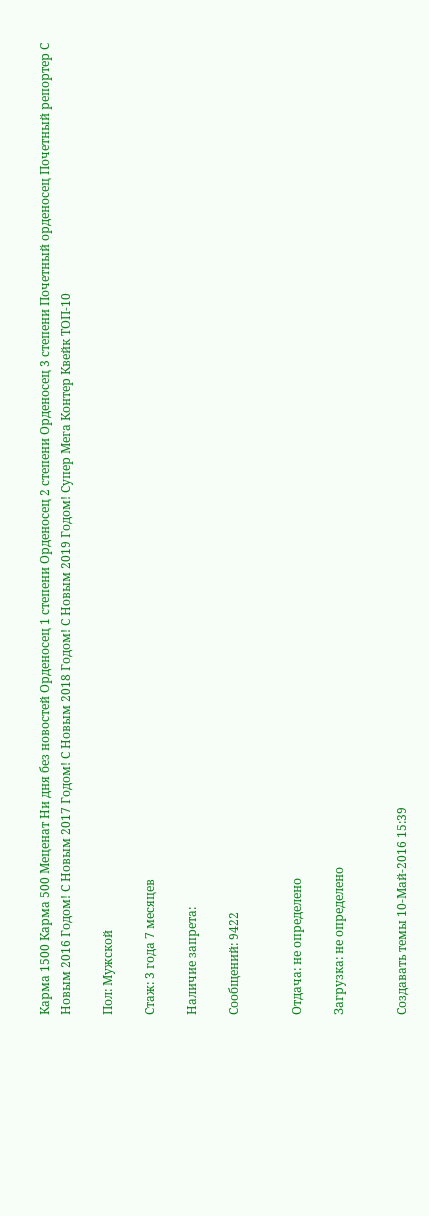Карма 1500 Карма 500 Меценат Ни дня без новостей Орденосец 1 степени Орденосец 2 степени Орденосец 3 степени Почетный орденосец Почетный репортер С Новым 2016 Годом! С Новым 2017 Годом! С Новым 2018 Годом! С Новым 2019 Годом! Супер Мега Контер Квейк ТОП-10

Пол: Мужской

Стаж: 3 года 7 месяцев

Наличие запрета:

Сообщений: 9422


Отдача: не определено

Загрузка: не определено


Создавать темы 10-Май-2016 15:39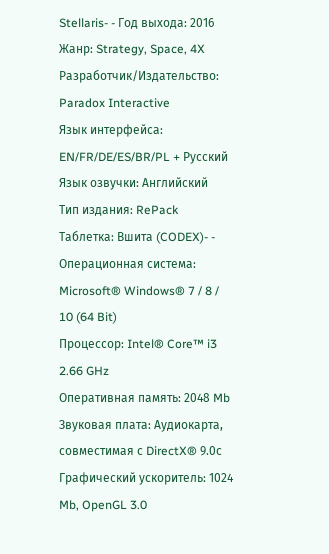Stellaris- - Год выхода: 2016
Жанр: Strategy, Space, 4X
Разработчик/Издательство: Paradox Interactive
Язык интерфейса: EN/FR/DE/ES/BR/PL + Русский
Язык озвучки: Английский
Тип издания: RePack
Таблетка: Вшита (CODEX)- - Операционная система: Microsoft® Windows® 7 / 8 / 10 (64 Bit)
Процессор: Intel® Core™ i3 2.66 GHz
Оперативная память: 2048 Mb
Звуковая плата: Аудиокарта, совместимая с DirectX® 9.0с
Графический ускоритель: 1024 Mb, OpenGL 3.0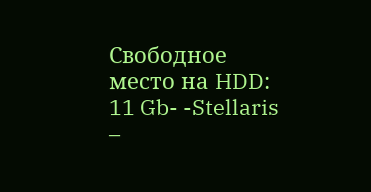Свободное место на HDD: 11 Gb- -Stellaris –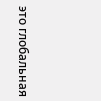это глобальная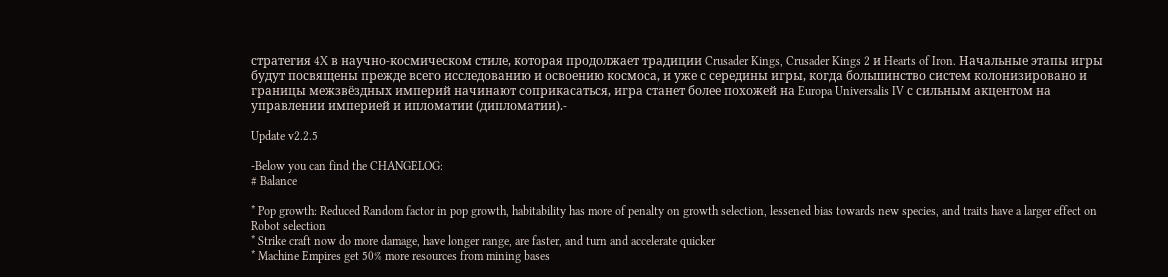стратегия 4X в научно-космическом стиле, которая продолжает традиции Crusader Kings, Crusader Kings 2 и Hearts of Iron. Начальные этапы игры будут посвящены прежде всего исследованию и освоению космоса, и уже с середины игры, когда большинство систем колонизировано и границы межзвёздных империй начинают соприкасаться, игра станет более похожей на Europa Universalis IV с сильным акцентом на управлении империей и ипломатии (дипломатии).-

Update v2.2.5

-Below you can find the CHANGELOG:
# Balance

* Pop growth: Reduced Random factor in pop growth, habitability has more of penalty on growth selection, lessened bias towards new species, and traits have a larger effect on Robot selection
* Strike craft now do more damage, have longer range, are faster, and turn and accelerate quicker
* Machine Empires get 50% more resources from mining bases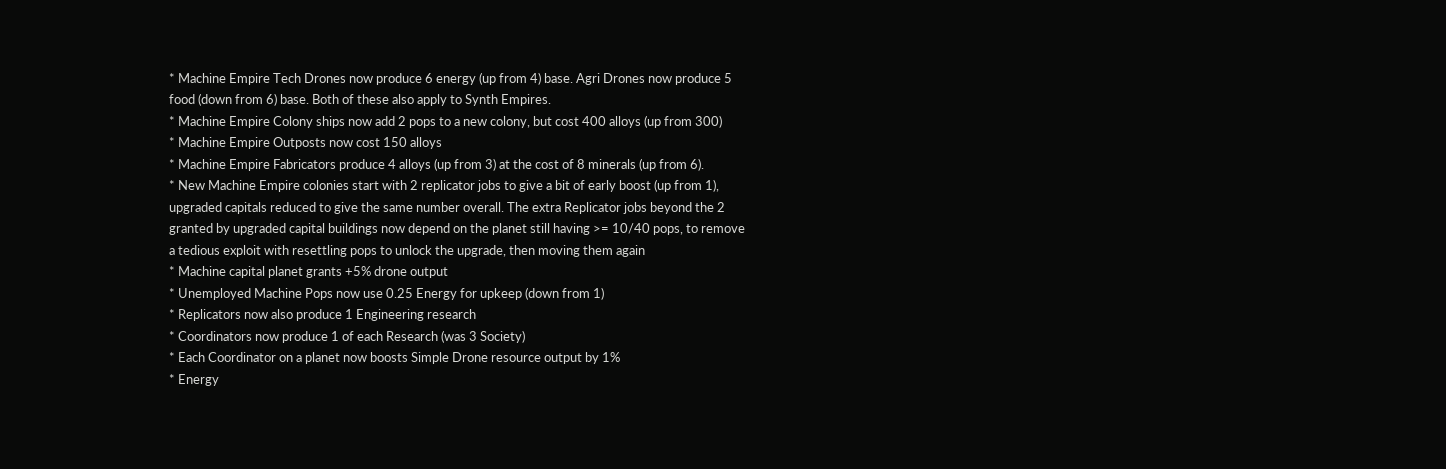* Machine Empire Tech Drones now produce 6 energy (up from 4) base. Agri Drones now produce 5 food (down from 6) base. Both of these also apply to Synth Empires.
* Machine Empire Colony ships now add 2 pops to a new colony, but cost 400 alloys (up from 300)
* Machine Empire Outposts now cost 150 alloys
* Machine Empire Fabricators produce 4 alloys (up from 3) at the cost of 8 minerals (up from 6).
* New Machine Empire colonies start with 2 replicator jobs to give a bit of early boost (up from 1), upgraded capitals reduced to give the same number overall. The extra Replicator jobs beyond the 2 granted by upgraded capital buildings now depend on the planet still having >= 10/40 pops, to remove a tedious exploit with resettling pops to unlock the upgrade, then moving them again
* Machine capital planet grants +5% drone output
* Unemployed Machine Pops now use 0.25 Energy for upkeep (down from 1)
* Replicators now also produce 1 Engineering research
* Coordinators now produce 1 of each Research (was 3 Society)
* Each Coordinator on a planet now boosts Simple Drone resource output by 1%
* Energy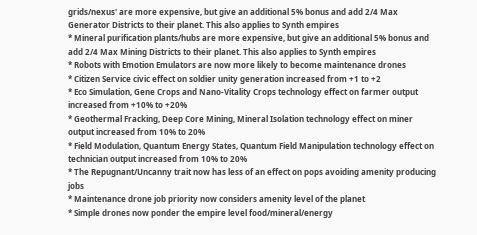grids/nexus' are more expensive, but give an additional 5% bonus and add 2/4 Max Generator Districts to their planet. This also applies to Synth empires
* Mineral purification plants/hubs are more expensive, but give an additional 5% bonus and add 2/4 Max Mining Districts to their planet. This also applies to Synth empires
* Robots with Emotion Emulators are now more likely to become maintenance drones
* Citizen Service civic effect on soldier unity generation increased from +1 to +2
* Eco Simulation, Gene Crops and Nano-Vitality Crops technology effect on farmer output increased from +10% to +20%
* Geothermal Fracking, Deep Core Mining, Mineral Isolation technology effect on miner output increased from 10% to 20%
* Field Modulation, Quantum Energy States, Quantum Field Manipulation technology effect on technician output increased from 10% to 20%
* The Repugnant/Uncanny trait now has less of an effect on pops avoiding amenity producing jobs
* Maintenance drone job priority now considers amenity level of the planet
* Simple drones now ponder the empire level food/mineral/energy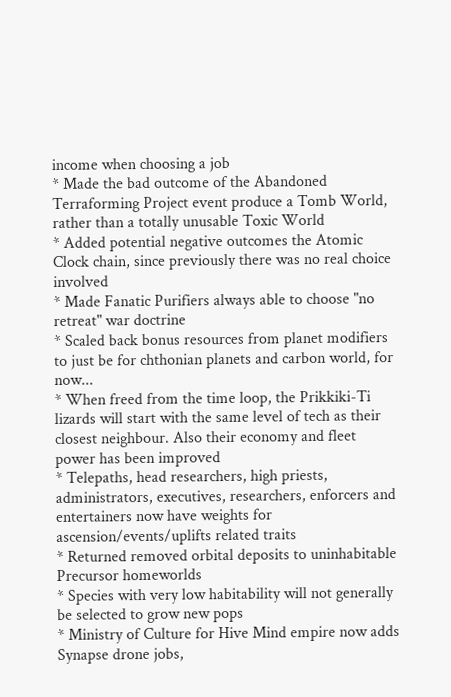income when choosing a job
* Made the bad outcome of the Abandoned Terraforming Project event produce a Tomb World, rather than a totally unusable Toxic World
* Added potential negative outcomes the Atomic Clock chain, since previously there was no real choice involved
* Made Fanatic Purifiers always able to choose "no retreat" war doctrine
* Scaled back bonus resources from planet modifiers to just be for chthonian planets and carbon world, for now...
* When freed from the time loop, the Prikkiki-Ti lizards will start with the same level of tech as their closest neighbour. Also their economy and fleet power has been improved
* Telepaths, head researchers, high priests, administrators, executives, researchers, enforcers and entertainers now have weights for ascension/events/uplifts related traits
* Returned removed orbital deposits to uninhabitable Precursor homeworlds
* Species with very low habitability will not generally be selected to grow new pops
* Ministry of Culture for Hive Mind empire now adds Synapse drone jobs,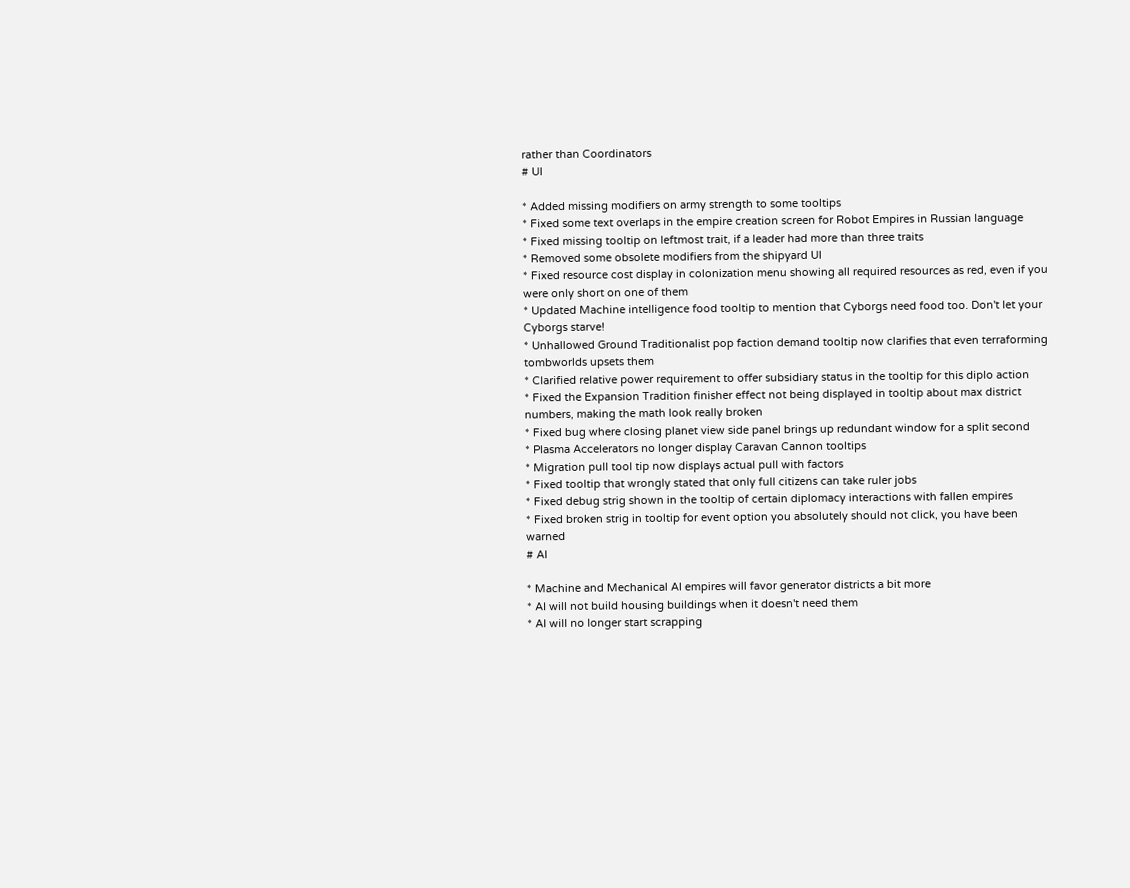rather than Coordinators
# UI

* Added missing modifiers on army strength to some tooltips
* Fixed some text overlaps in the empire creation screen for Robot Empires in Russian language
* Fixed missing tooltip on leftmost trait, if a leader had more than three traits
* Removed some obsolete modifiers from the shipyard UI
* Fixed resource cost display in colonization menu showing all required resources as red, even if you were only short on one of them
* Updated Machine intelligence food tooltip to mention that Cyborgs need food too. Don't let your Cyborgs starve!
* Unhallowed Ground Traditionalist pop faction demand tooltip now clarifies that even terraforming tombworlds upsets them
* Clarified relative power requirement to offer subsidiary status in the tooltip for this diplo action
* Fixed the Expansion Tradition finisher effect not being displayed in tooltip about max district numbers, making the math look really broken
* Fixed bug where closing planet view side panel brings up redundant window for a split second
* Plasma Accelerators no longer display Caravan Cannon tooltips
* Migration pull tool tip now displays actual pull with factors
* Fixed tooltip that wrongly stated that only full citizens can take ruler jobs
* Fixed debug strig shown in the tooltip of certain diplomacy interactions with fallen empires
* Fixed broken strig in tooltip for event option you absolutely should not click, you have been warned
# AI

* Machine and Mechanical AI empires will favor generator districts a bit more
* AI will not build housing buildings when it doesn't need them
* AI will no longer start scrapping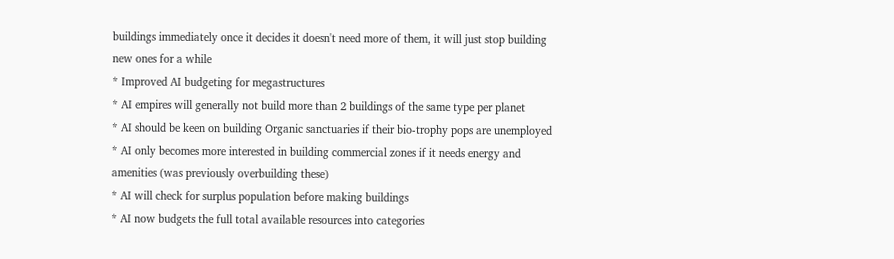buildings immediately once it decides it doesn't need more of them, it will just stop building new ones for a while
* Improved AI budgeting for megastructures
* AI empires will generally not build more than 2 buildings of the same type per planet
* AI should be keen on building Organic sanctuaries if their bio-trophy pops are unemployed
* AI only becomes more interested in building commercial zones if it needs energy and amenities (was previously overbuilding these)
* AI will check for surplus population before making buildings
* AI now budgets the full total available resources into categories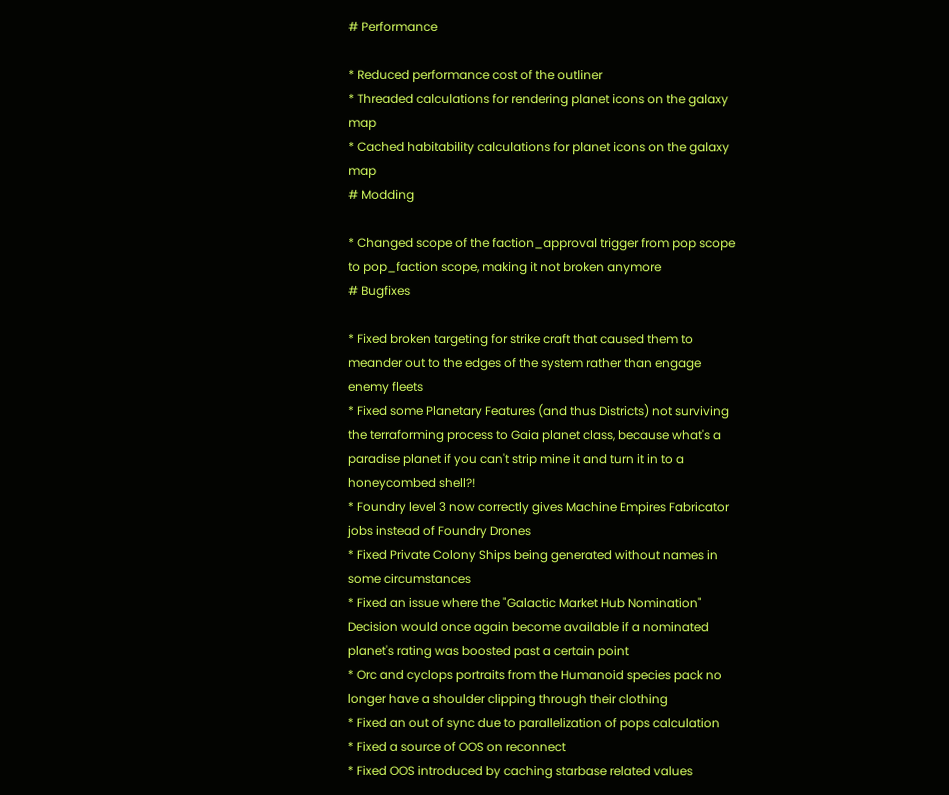# Performance

* Reduced performance cost of the outliner
* Threaded calculations for rendering planet icons on the galaxy map
* Cached habitability calculations for planet icons on the galaxy map
# Modding

* Changed scope of the faction_approval trigger from pop scope to pop_faction scope, making it not broken anymore
# Bugfixes

* Fixed broken targeting for strike craft that caused them to meander out to the edges of the system rather than engage enemy fleets
* Fixed some Planetary Features (and thus Districts) not surviving the terraforming process to Gaia planet class, because what's a paradise planet if you can't strip mine it and turn it in to a honeycombed shell?!
* Foundry level 3 now correctly gives Machine Empires Fabricator jobs instead of Foundry Drones
* Fixed Private Colony Ships being generated without names in some circumstances
* Fixed an issue where the "Galactic Market Hub Nomination" Decision would once again become available if a nominated planet's rating was boosted past a certain point
* Orc and cyclops portraits from the Humanoid species pack no longer have a shoulder clipping through their clothing
* Fixed an out of sync due to parallelization of pops calculation
* Fixed a source of OOS on reconnect
* Fixed OOS introduced by caching starbase related values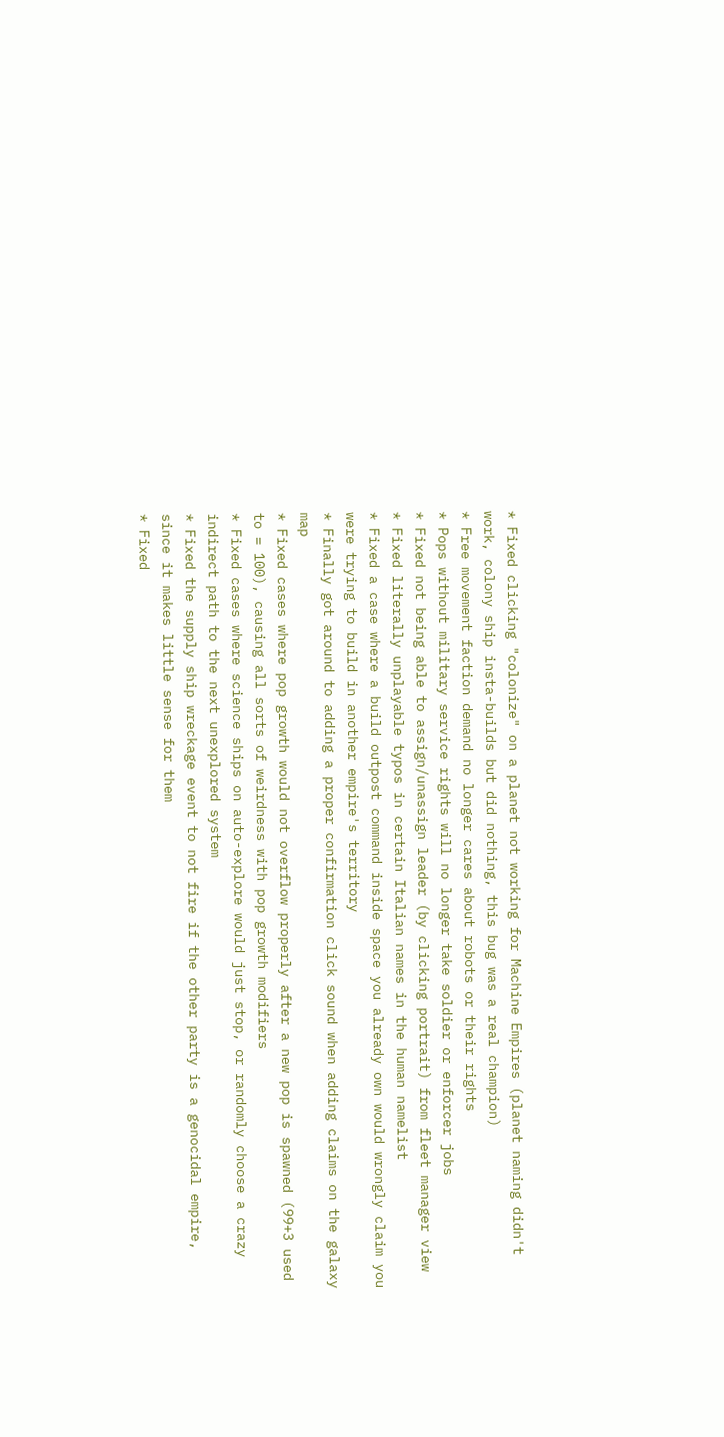* Fixed clicking "colonize" on a planet not working for Machine Empires (planet naming didn't work, colony ship insta-builds but did nothing, this bug was a real champion)
* Free movement faction demand no longer cares about robots or their rights
* Pops without military service rights will no longer take soldier or enforcer jobs
* Fixed not being able to assign/unassign leader (by clicking portrait) from fleet manager view
* Fixed literally unplayable typos in certain Italian names in the human namelist
* Fixed a case where a build outpost command inside space you already own would wrongly claim you were trying to build in another empire's territory
* Finally got around to adding a proper confirmation click sound when adding claims on the galaxy map
* Fixed cases where pop growth would not overflow properly after a new pop is spawned (99+3 used to = 100), causing all sorts of weirdness with pop growth modifiers
* Fixed cases where science ships on auto-explore would just stop, or randomly choose a crazy indirect path to the next unexplored system
* Fixed the supply ship wreckage event to not fire if the other party is a genocidal empire, since it makes little sense for them
* Fixed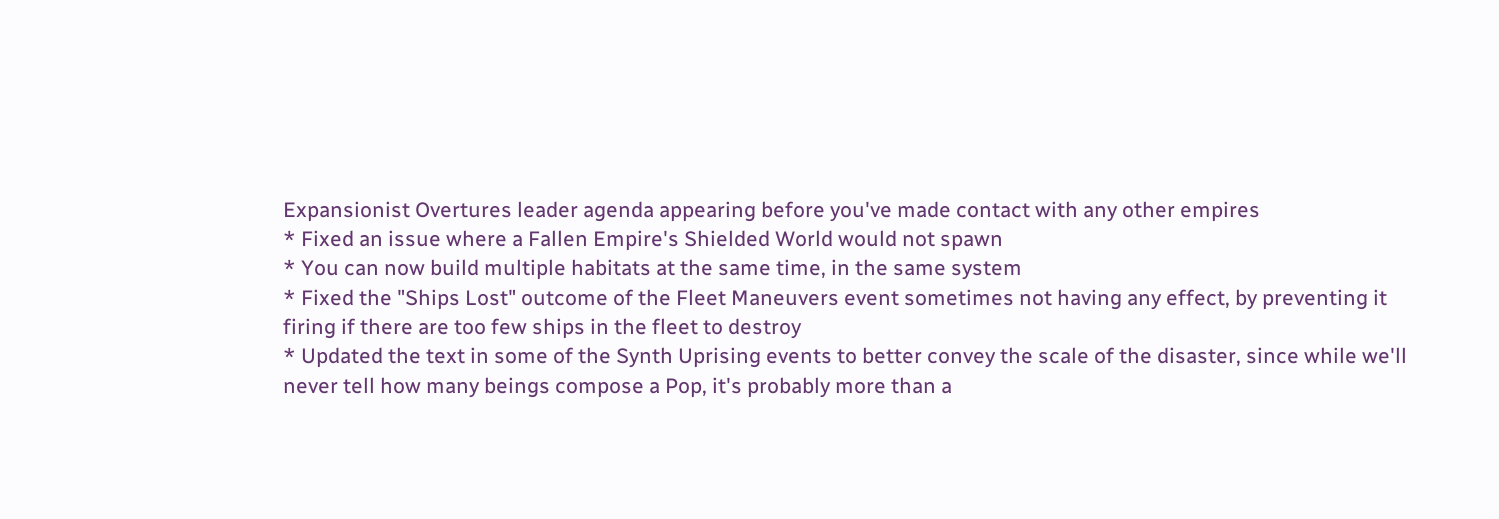Expansionist Overtures leader agenda appearing before you've made contact with any other empires
* Fixed an issue where a Fallen Empire's Shielded World would not spawn
* You can now build multiple habitats at the same time, in the same system
* Fixed the "Ships Lost" outcome of the Fleet Maneuvers event sometimes not having any effect, by preventing it firing if there are too few ships in the fleet to destroy
* Updated the text in some of the Synth Uprising events to better convey the scale of the disaster, since while we'll never tell how many beings compose a Pop, it's probably more than a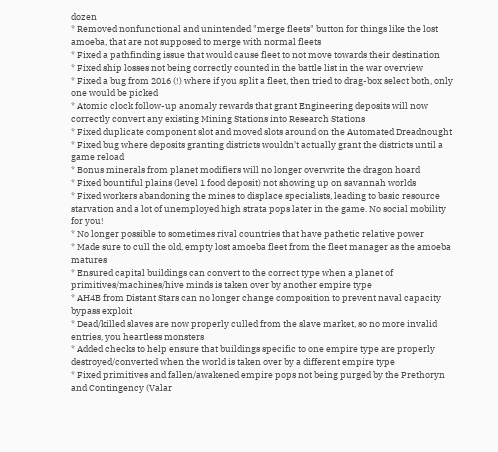dozen
* Removed nonfunctional and unintended "merge fleets" button for things like the lost amoeba, that are not supposed to merge with normal fleets
* Fixed a pathfinding issue that would cause fleet to not move towards their destination
* Fixed ship losses not being correctly counted in the battle list in the war overview
* Fixed a bug from 2016 (!) where if you split a fleet, then tried to drag-box select both, only one would be picked
* Atomic clock follow-up anomaly rewards that grant Engineering deposits will now correctly convert any existing Mining Stations into Research Stations
* Fixed duplicate component slot and moved slots around on the Automated Dreadnought
* Fixed bug where deposits granting districts wouldn't actually grant the districts until a game reload
* Bonus minerals from planet modifiers will no longer overwrite the dragon hoard
* Fixed bountiful plains (level 1 food deposit) not showing up on savannah worlds
* Fixed workers abandoning the mines to displace specialists, leading to basic resource starvation and a lot of unemployed high strata pops later in the game. No social mobility for you!
* No longer possible to sometimes rival countries that have pathetic relative power
* Made sure to cull the old, empty lost amoeba fleet from the fleet manager as the amoeba matures
* Ensured capital buildings can convert to the correct type when a planet of primitives/machines/hive minds is taken over by another empire type
* AH4B from Distant Stars can no longer change composition to prevent naval capacity bypass exploit
* Dead/killed slaves are now properly culled from the slave market, so no more invalid entries, you heartless monsters
* Added checks to help ensure that buildings specific to one empire type are properly destroyed/converted when the world is taken over by a different empire type
* Fixed primitives and fallen/awakened empire pops not being purged by the Prethoryn and Contingency (Valar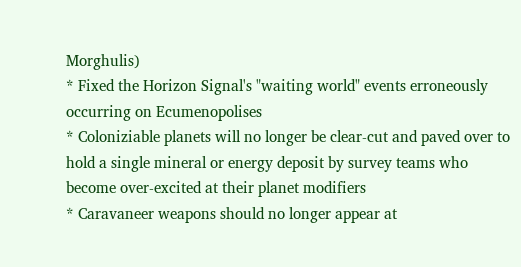Morghulis)
* Fixed the Horizon Signal's "waiting world" events erroneously occurring on Ecumenopolises
* Coloniziable planets will no longer be clear-cut and paved over to hold a single mineral or energy deposit by survey teams who become over-excited at their planet modifiers
* Caravaneer weapons should no longer appear at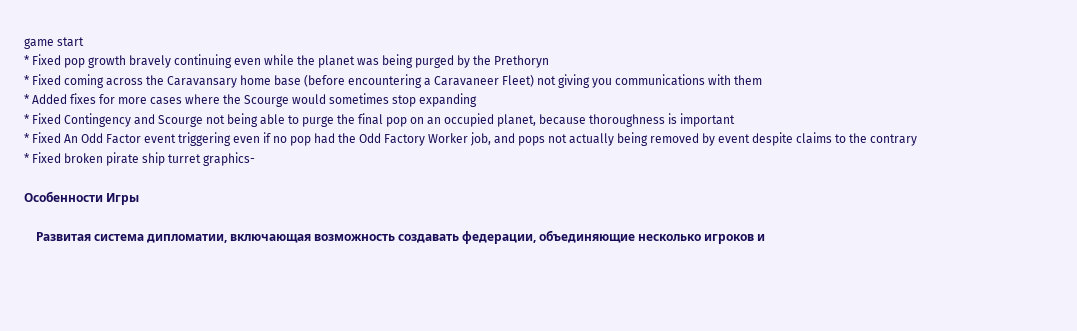game start
* Fixed pop growth bravely continuing even while the planet was being purged by the Prethoryn
* Fixed coming across the Caravansary home base (before encountering a Caravaneer Fleet) not giving you communications with them
* Added fixes for more cases where the Scourge would sometimes stop expanding
* Fixed Contingency and Scourge not being able to purge the final pop on an occupied planet, because thoroughness is important
* Fixed An Odd Factor event triggering even if no pop had the Odd Factory Worker job, and pops not actually being removed by event despite claims to the contrary
* Fixed broken pirate ship turret graphics-

Особенности Игры

    Развитая система дипломатии, включающая возможность создавать федерации, объединяющие несколько игроков и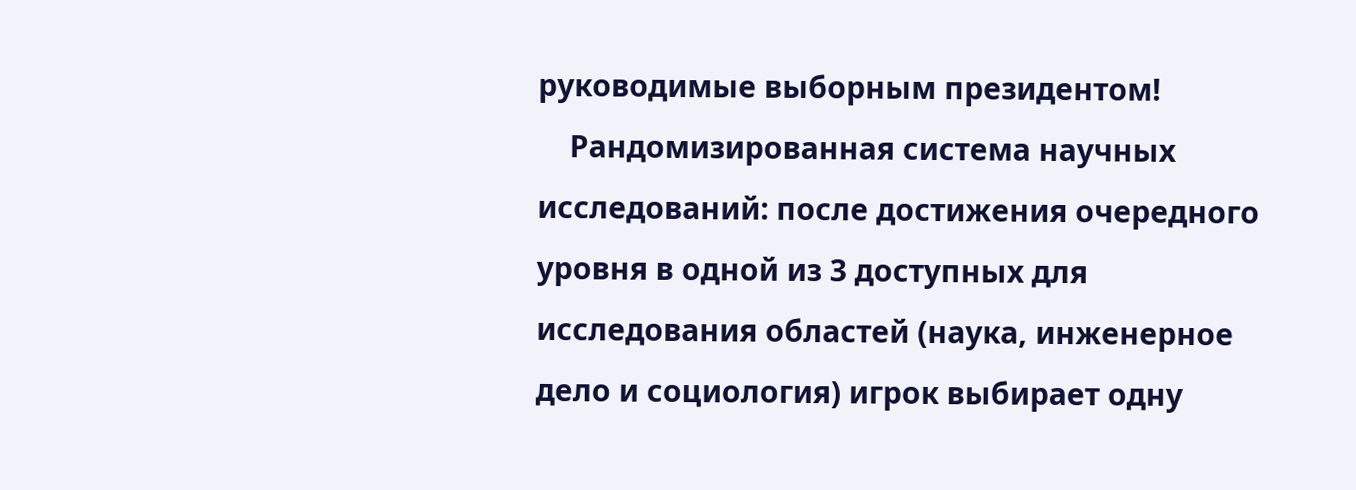руководимые выборным президентом!
    Рандомизированная система научных исследований: после достижения очередного уровня в одной из 3 доступных для исследования областей (наука, инженерное дело и социология) игрок выбирает одну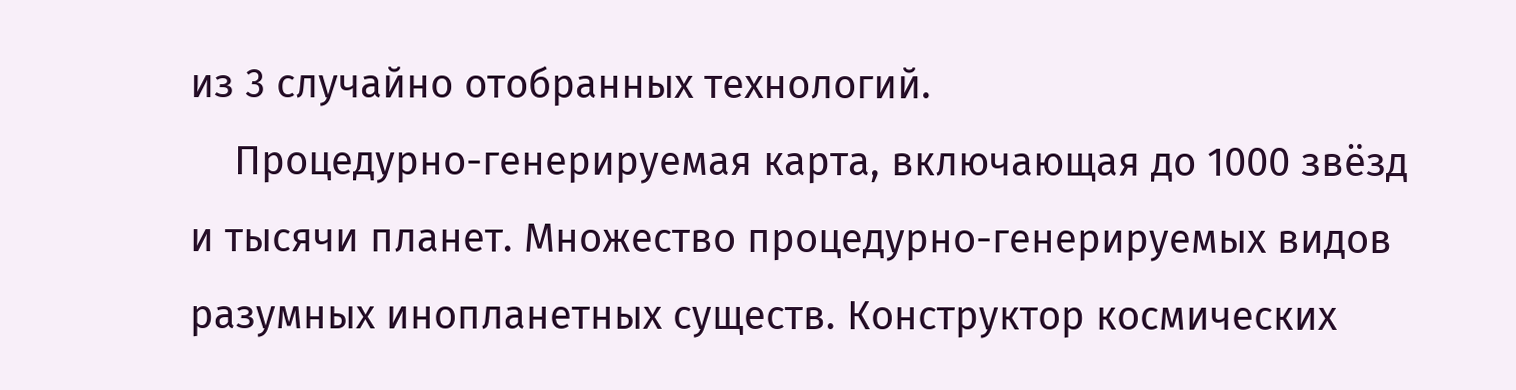из 3 случайно отобранных технологий.
    Процедурно-генерируемая карта, включающая до 1000 звёзд и тысячи планет. Множество процедурно-генерируемых видов разумных инопланетных существ. Конструктор космических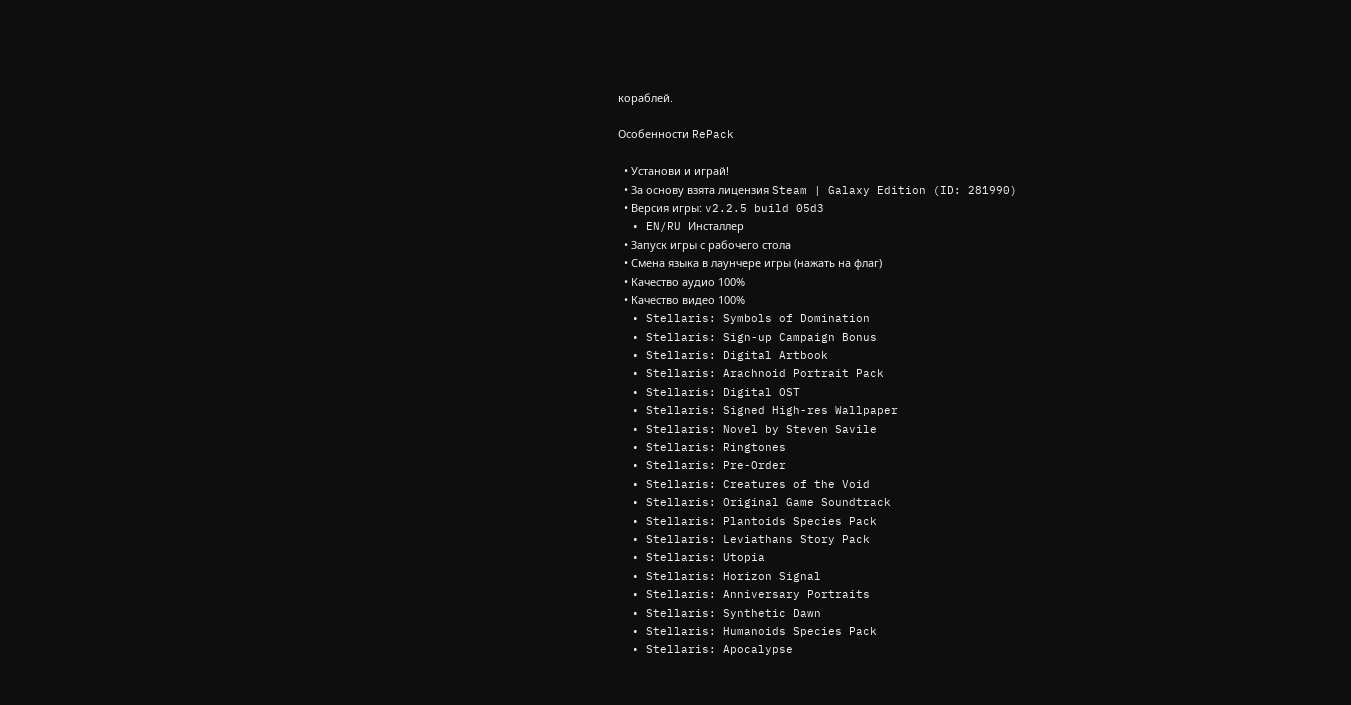кораблей.

Особенности RePack

  • Установи и играй!
  • За основу взята лицензия Steam | Galaxy Edition (ID: 281990)
  • Версия игры: v2.2.5 build 05d3
  • EN/RU Инсталлер
  • Запуск игры с рабочего стола
  • Смена языка в лаунчере игры (нажать на флаг)
  • Качество аудио 100%
  • Качество видео 100%
  • Stellaris: Symbols of Domination
  • Stellaris: Sign-up Campaign Bonus
  • Stellaris: Digital Artbook
  • Stellaris: Arachnoid Portrait Pack
  • Stellaris: Digital OST
  • Stellaris: Signed High-res Wallpaper
  • Stellaris: Novel by Steven Savile
  • Stellaris: Ringtones
  • Stellaris: Pre-Order
  • Stellaris: Creatures of the Void
  • Stellaris: Original Game Soundtrack
  • Stellaris: Plantoids Species Pack
  • Stellaris: Leviathans Story Pack
  • Stellaris: Utopia
  • Stellaris: Horizon Signal
  • Stellaris: Anniversary Portraits
  • Stellaris: Synthetic Dawn
  • Stellaris: Humanoids Species Pack
  • Stellaris: Apocalypse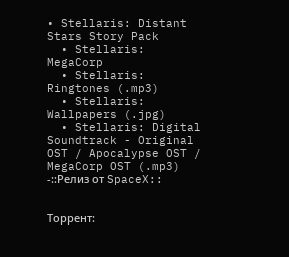• Stellaris: Distant Stars Story Pack
  • Stellaris: MegaCorp
  • Stellaris: Ringtones (.mp3)
  • Stellaris: Wallpapers (.jpg)
  • Stellaris: Digital Soundtrack - Original OST / Apocalypse OST / MegaCorp OST (.mp3)
-::Релиз от SpaceX::


Торрент: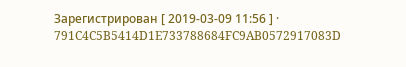Зарегистрирован [ 2019-03-09 11:56 ] · 791C4C5B5414D1E733788684FC9AB0572917083D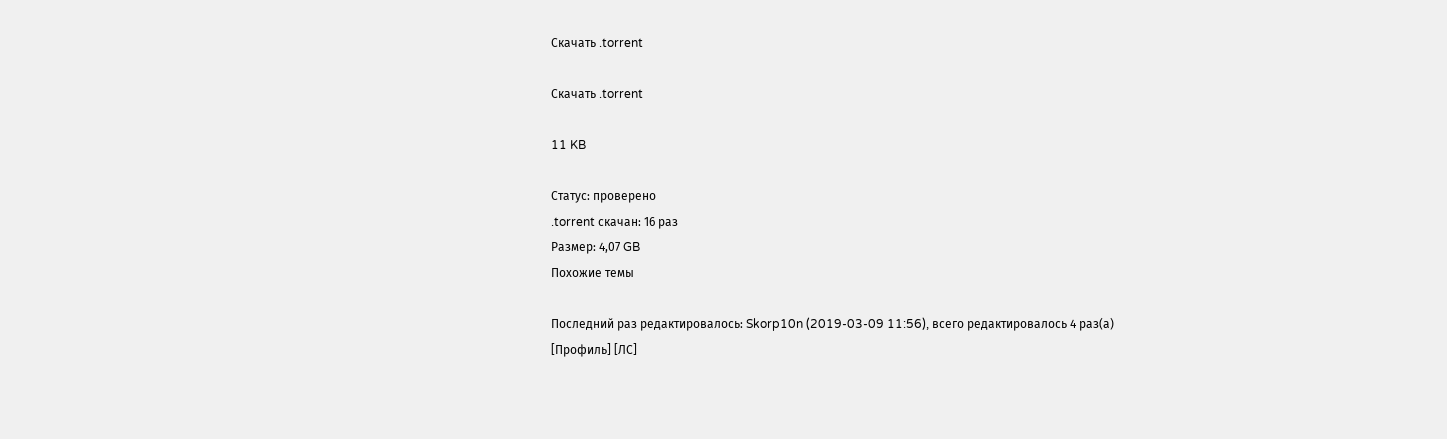Скачать .torrent

Скачать .torrent

11 KB

Статус: проверено
.torrent скачан: 16 раз
Размер: 4,07 GB
Похожие темы

Последний раз редактировалось: Skorp10n (2019-03-09 11:56), всего редактировалось 4 раз(а)
[Профиль] [ЛС]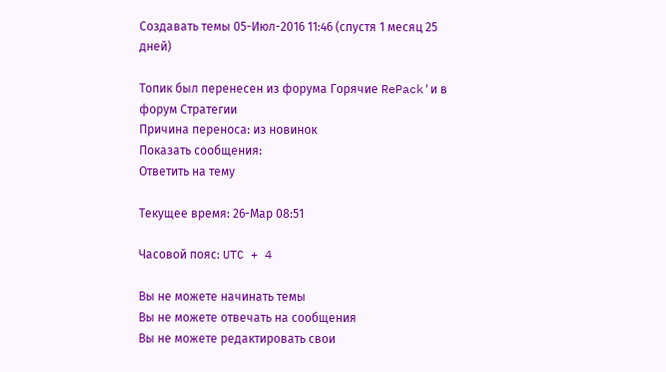Создавать темы 05-Июл-2016 11:46 (спустя 1 месяц 25 дней)

Топик был перенесен из форума Горячие RePack'и в форум Стратегии
Причина переноса: из новинок
Показать сообщения:
Ответить на тему

Текущее время: 26-Мар 08:51

Часовой пояс: UTC + 4

Вы не можете начинать темы
Вы не можете отвечать на сообщения
Вы не можете редактировать свои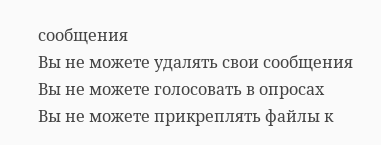сообщения
Вы не можете удалять свои сообщения
Вы не можете голосовать в опросах
Вы не можете прикреплять файлы к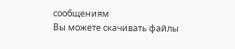сообщениям
Вы можете скачивать файлы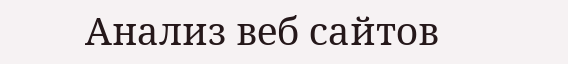Анализ веб сайтов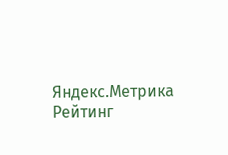Яндекс.Метрика Рейтинг